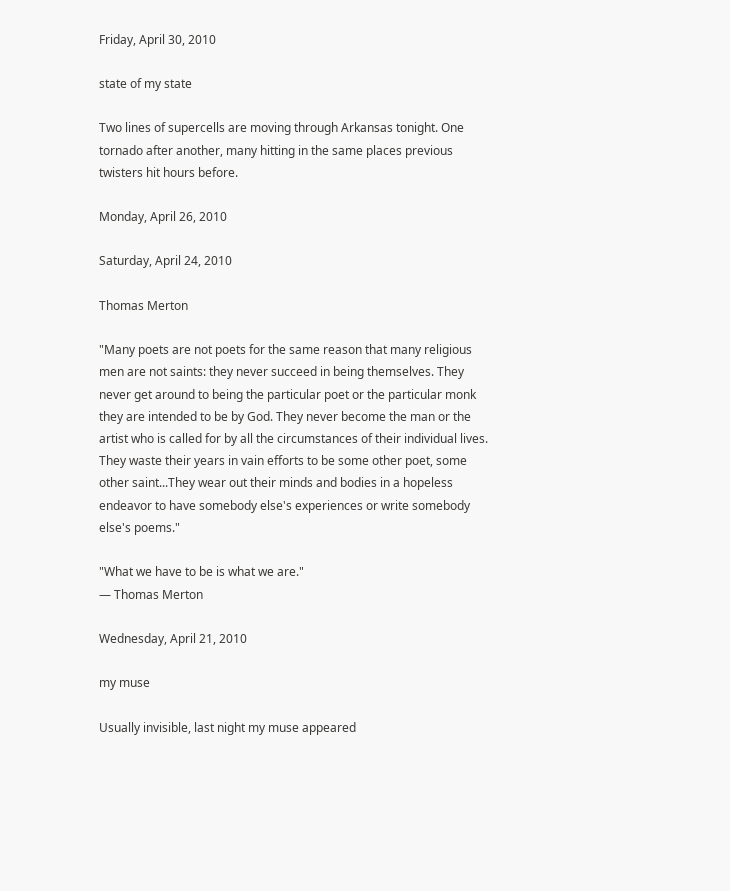Friday, April 30, 2010

state of my state

Two lines of supercells are moving through Arkansas tonight. One tornado after another, many hitting in the same places previous twisters hit hours before.

Monday, April 26, 2010

Saturday, April 24, 2010

Thomas Merton

"Many poets are not poets for the same reason that many religious men are not saints: they never succeed in being themselves. They never get around to being the particular poet or the particular monk they are intended to be by God. They never become the man or the artist who is called for by all the circumstances of their individual lives. They waste their years in vain efforts to be some other poet, some other saint...They wear out their minds and bodies in a hopeless endeavor to have somebody else's experiences or write somebody else's poems."

"What we have to be is what we are."
— Thomas Merton

Wednesday, April 21, 2010

my muse

Usually invisible, last night my muse appeared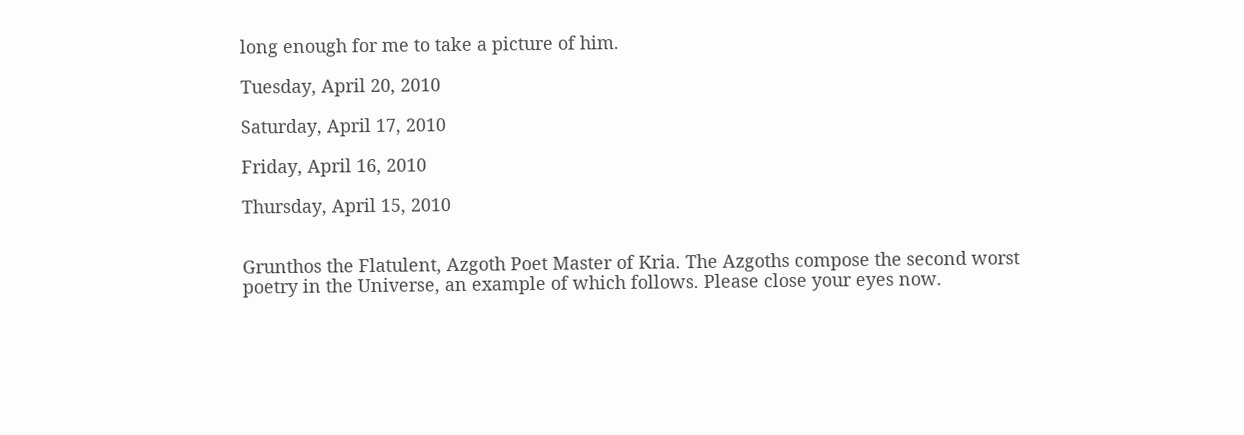long enough for me to take a picture of him.

Tuesday, April 20, 2010

Saturday, April 17, 2010

Friday, April 16, 2010

Thursday, April 15, 2010


Grunthos the Flatulent, Azgoth Poet Master of Kria. The Azgoths compose the second worst poetry in the Universe, an example of which follows. Please close your eyes now.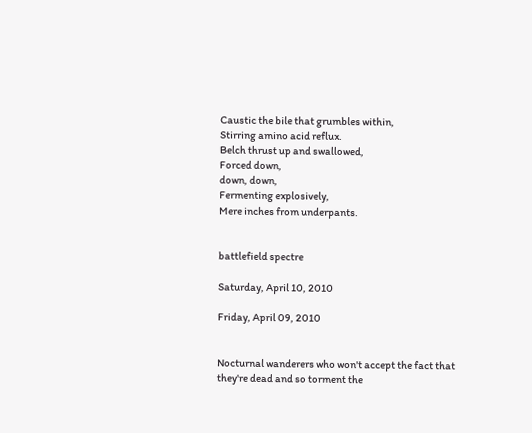Caustic the bile that grumbles within,
Stirring amino acid reflux.
Belch thrust up and swallowed,
Forced down,
down, down,
Fermenting explosively,
Mere inches from underpants.


battlefield spectre

Saturday, April 10, 2010

Friday, April 09, 2010


Nocturnal wanderers who won't accept the fact that they're dead and so torment the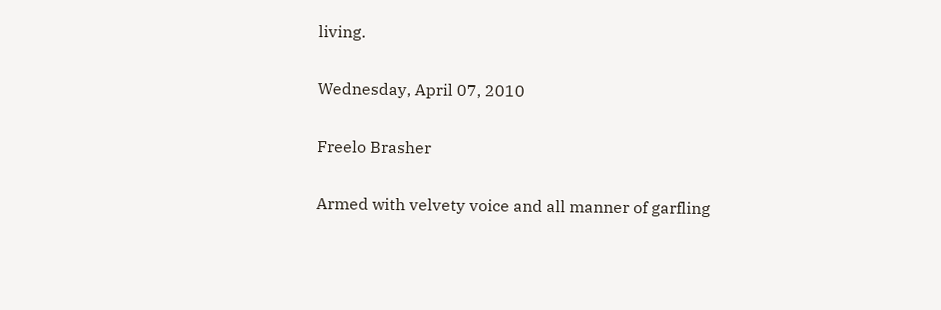living.

Wednesday, April 07, 2010

Freelo Brasher

Armed with velvety voice and all manner of garfling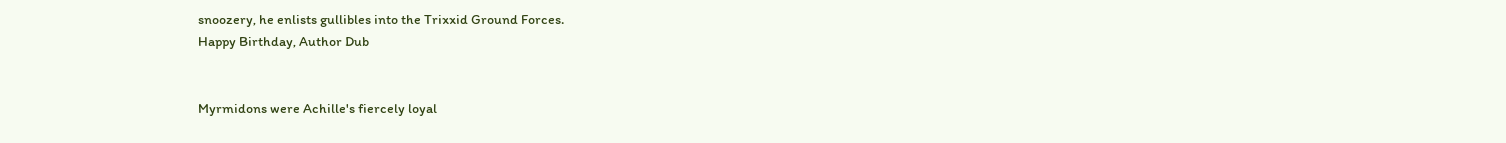snoozery, he enlists gullibles into the Trixxid Ground Forces.
Happy Birthday, Author Dub


Myrmidons were Achille's fiercely loyal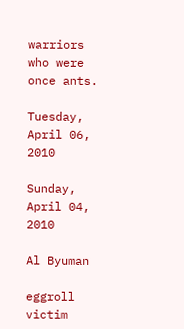warriors who were once ants.

Tuesday, April 06, 2010

Sunday, April 04, 2010

Al Byuman

eggroll victim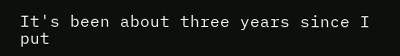It's been about three years since I put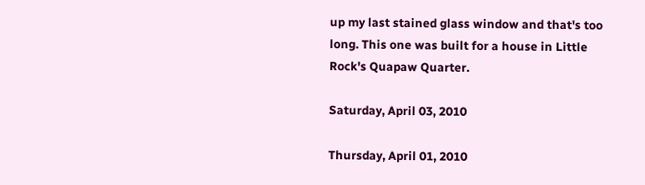up my last stained glass window and that's too long. This one was built for a house in Little Rock's Quapaw Quarter.

Saturday, April 03, 2010

Thursday, April 01, 2010